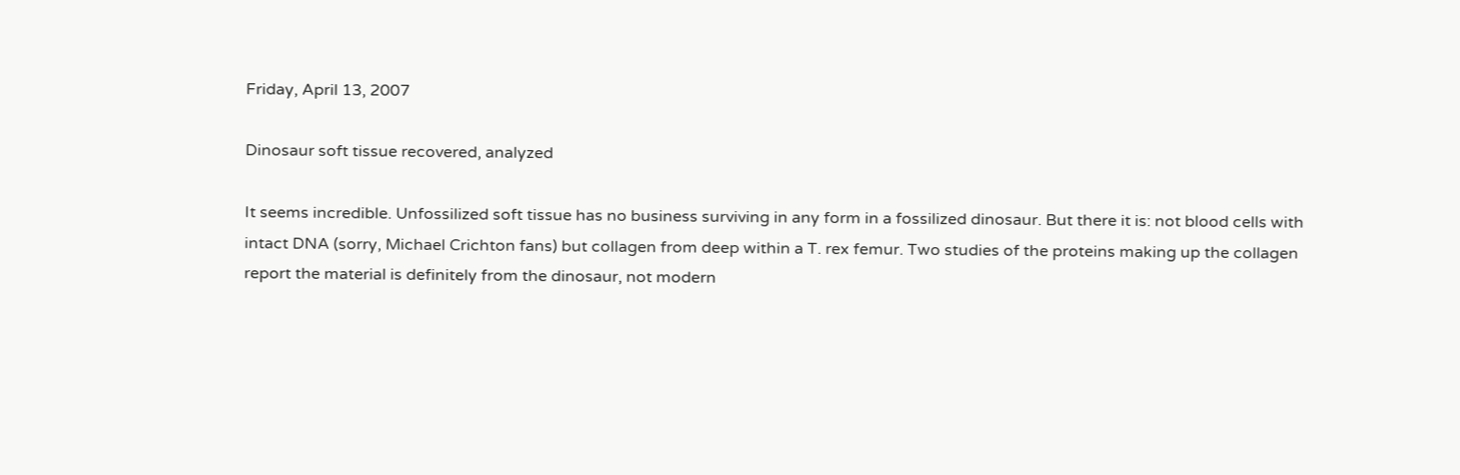Friday, April 13, 2007

Dinosaur soft tissue recovered, analyzed

It seems incredible. Unfossilized soft tissue has no business surviving in any form in a fossilized dinosaur. But there it is: not blood cells with intact DNA (sorry, Michael Crichton fans) but collagen from deep within a T. rex femur. Two studies of the proteins making up the collagen report the material is definitely from the dinosaur, not modern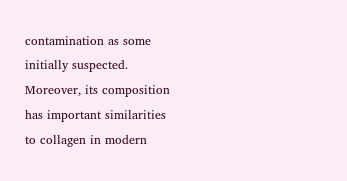contamination as some initially suspected. Moreover, its composition has important similarities to collagen in modern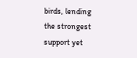birds, lending the strongest support yet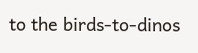to the birds-to-dinos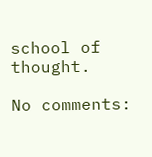school of thought.

No comments: